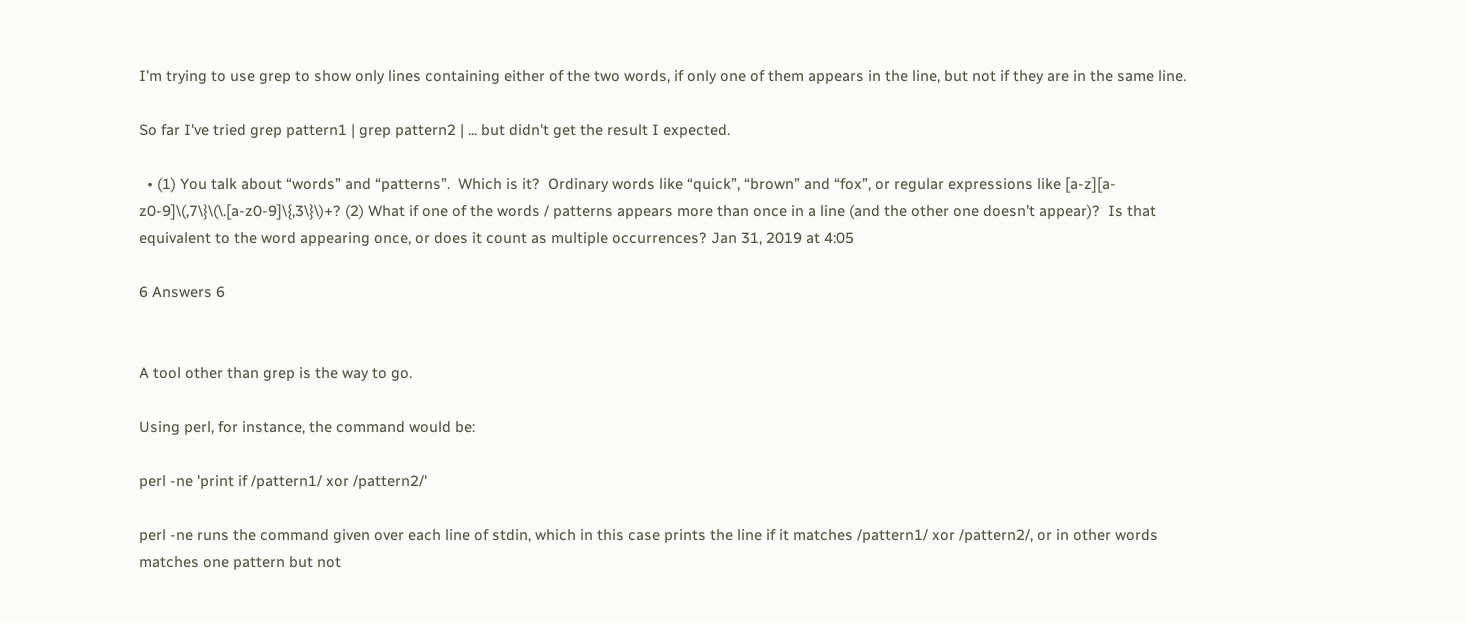I'm trying to use grep to show only lines containing either of the two words, if only one of them appears in the line, but not if they are in the same line.

So far I've tried grep pattern1 | grep pattern2 | ... but didn't get the result I expected.

  • (1) You talk about “words” and “patterns”.  Which is it?  Ordinary words like “quick”, “brown” and “fox”, or regular expressions like [a-z][a-z0-9]\(,7\}\(\.[a-z0-9]\{,3\}\)+? (2) What if one of the words / patterns appears more than once in a line (and the other one doesn’t appear)?  Is that equivalent to the word appearing once, or does it count as multiple occurrences? Jan 31, 2019 at 4:05

6 Answers 6


A tool other than grep is the way to go.

Using perl, for instance, the command would be:

perl -ne 'print if /pattern1/ xor /pattern2/'

perl -ne runs the command given over each line of stdin, which in this case prints the line if it matches /pattern1/ xor /pattern2/, or in other words matches one pattern but not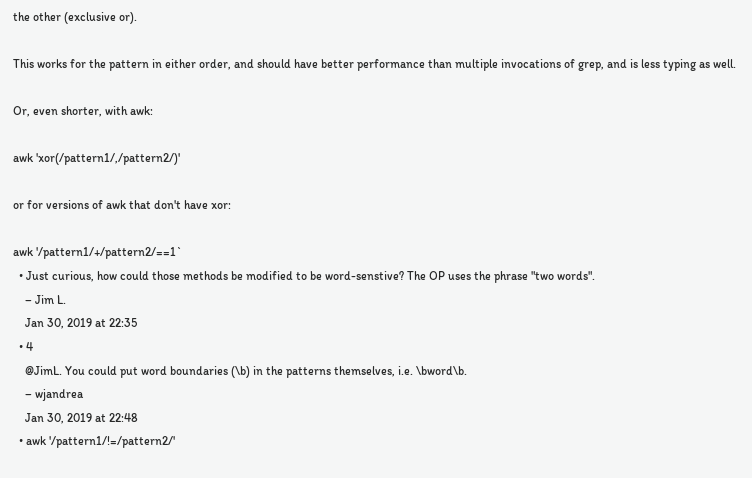the other (exclusive or).

This works for the pattern in either order, and should have better performance than multiple invocations of grep, and is less typing as well.

Or, even shorter, with awk:

awk 'xor(/pattern1/,/pattern2/)'

or for versions of awk that don't have xor:

awk '/pattern1/+/pattern2/==1`
  • Just curious, how could those methods be modified to be word-senstive? The OP uses the phrase "two words".
    – Jim L.
    Jan 30, 2019 at 22:35
  • 4
    @JimL. You could put word boundaries (\b) in the patterns themselves, i.e. \bword\b.
    – wjandrea
    Jan 30, 2019 at 22:48
  • awk '/pattern1/!=/pattern2/'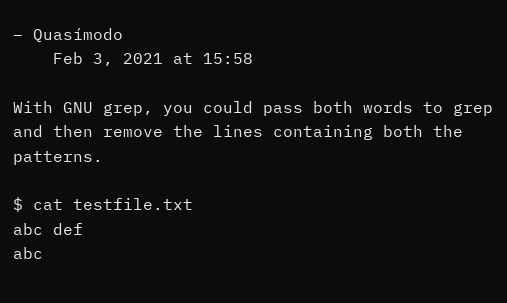– Quasímodo
    Feb 3, 2021 at 15:58

With GNU grep, you could pass both words to grep and then remove the lines containing both the patterns.

$ cat testfile.txt
abc def
abc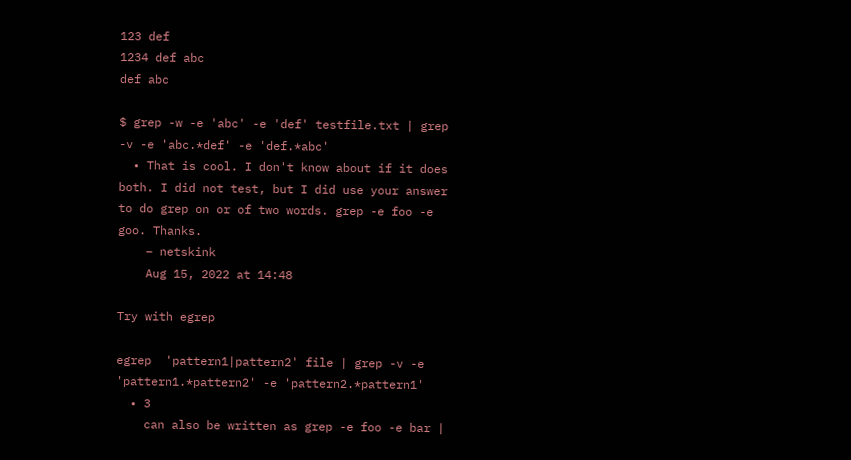123 def
1234 def abc
def abc

$ grep -w -e 'abc' -e 'def' testfile.txt | grep -v -e 'abc.*def' -e 'def.*abc'
  • That is cool. I don't know about if it does both. I did not test, but I did use your answer to do grep on or of two words. grep -e foo -e goo. Thanks.
    – netskink
    Aug 15, 2022 at 14:48

Try with egrep

egrep  'pattern1|pattern2' file | grep -v -e 'pattern1.*pattern2' -e 'pattern2.*pattern1'
  • 3
    can also be written as grep -e foo -e bar |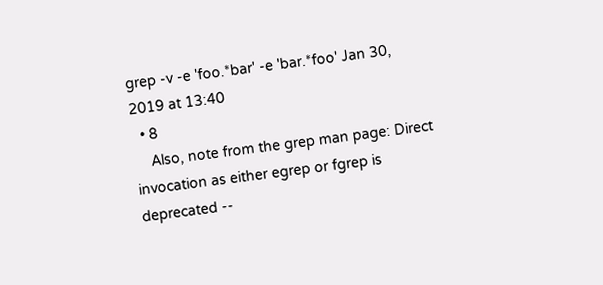grep -v -e 'foo.*bar' -e 'bar.*foo' Jan 30, 2019 at 13:40
  • 8
    Also, note from the grep man page: Direct invocation as either egrep or fgrep is deprecated --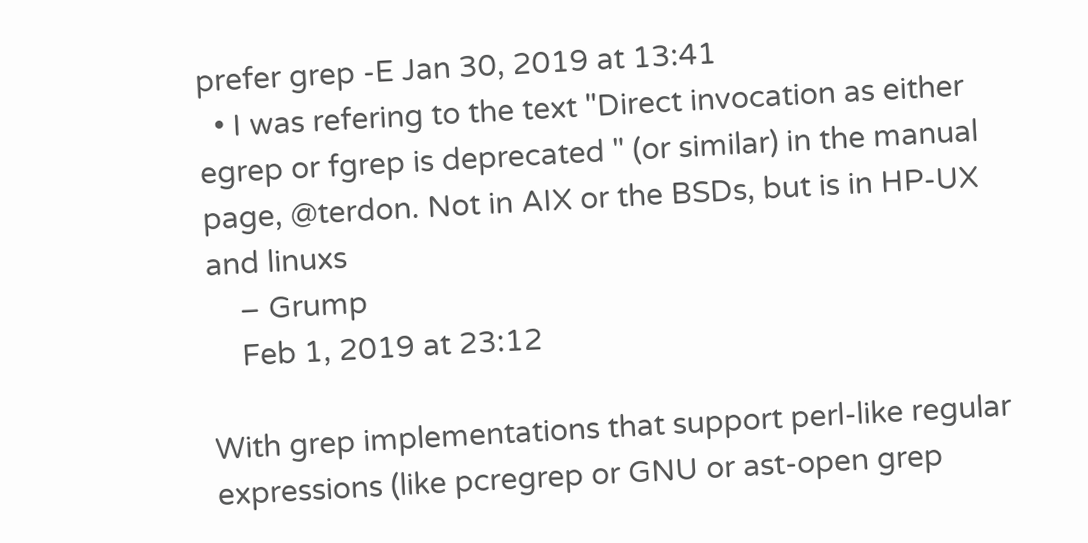prefer grep -E Jan 30, 2019 at 13:41
  • I was refering to the text "Direct invocation as either egrep or fgrep is deprecated " (or similar) in the manual page, @terdon. Not in AIX or the BSDs, but is in HP-UX and linuxs
    – Grump
    Feb 1, 2019 at 23:12

With grep implementations that support perl-like regular expressions (like pcregrep or GNU or ast-open grep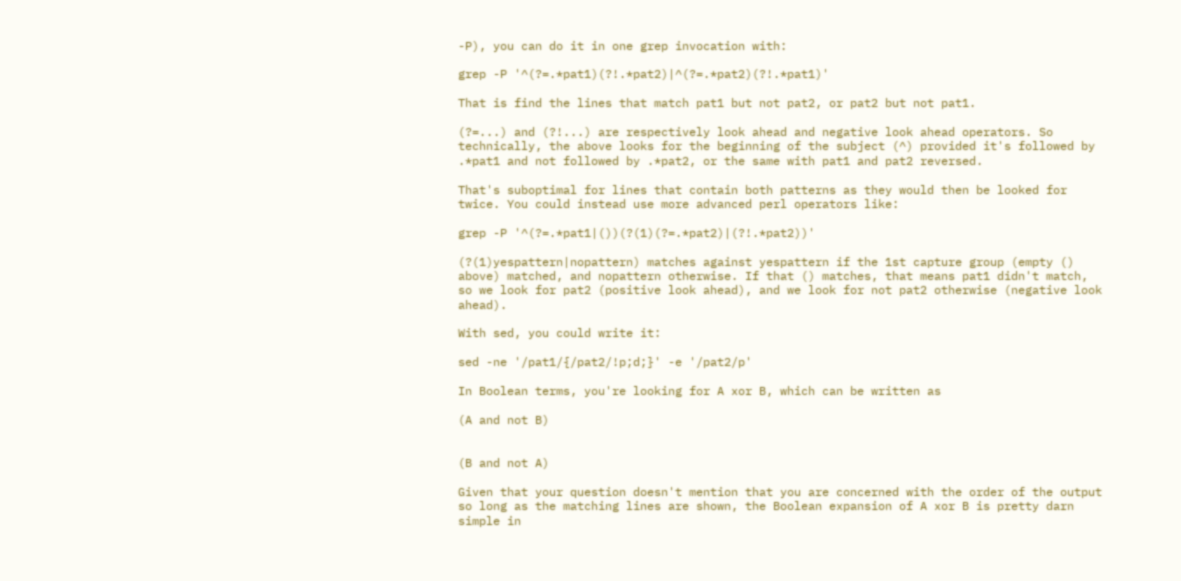-P), you can do it in one grep invocation with:

grep -P '^(?=.*pat1)(?!.*pat2)|^(?=.*pat2)(?!.*pat1)'

That is find the lines that match pat1 but not pat2, or pat2 but not pat1.

(?=...) and (?!...) are respectively look ahead and negative look ahead operators. So technically, the above looks for the beginning of the subject (^) provided it's followed by .*pat1 and not followed by .*pat2, or the same with pat1 and pat2 reversed.

That's suboptimal for lines that contain both patterns as they would then be looked for twice. You could instead use more advanced perl operators like:

grep -P '^(?=.*pat1|())(?(1)(?=.*pat2)|(?!.*pat2))'

(?(1)yespattern|nopattern) matches against yespattern if the 1st capture group (empty () above) matched, and nopattern otherwise. If that () matches, that means pat1 didn't match, so we look for pat2 (positive look ahead), and we look for not pat2 otherwise (negative look ahead).

With sed, you could write it:

sed -ne '/pat1/{/pat2/!p;d;}' -e '/pat2/p'

In Boolean terms, you're looking for A xor B, which can be written as

(A and not B)


(B and not A)

Given that your question doesn't mention that you are concerned with the order of the output so long as the matching lines are shown, the Boolean expansion of A xor B is pretty darn simple in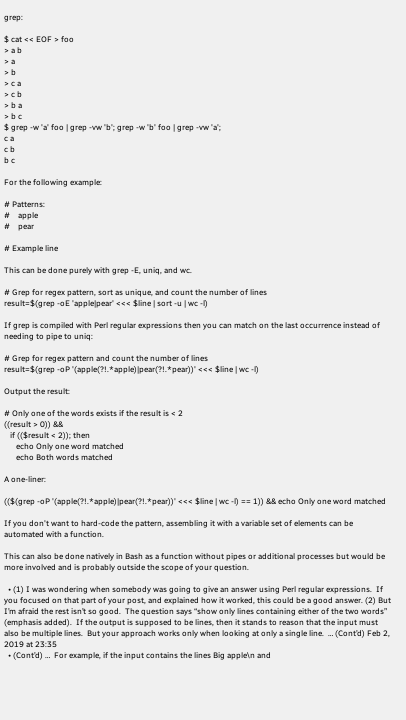grep:

$ cat << EOF > foo
> a b
> a
> b
> c a
> c b
> b a
> b c
$ grep -w 'a' foo | grep -vw 'b'; grep -w 'b' foo | grep -vw 'a';
c a
c b
b c

For the following example:

# Patterns:
#    apple
#    pear

# Example line

This can be done purely with grep -E, uniq, and wc.

# Grep for regex pattern, sort as unique, and count the number of lines
result=$(grep -oE 'apple|pear' <<< $line | sort -u | wc -l)

If grep is compiled with Perl regular expressions then you can match on the last occurrence instead of needing to pipe to uniq:

# Grep for regex pattern and count the number of lines
result=$(grep -oP '(apple(?!.*apple)|pear(?!.*pear))' <<< $line | wc -l)

Output the result:

# Only one of the words exists if the result is < 2
((result > 0)) &&
   if (($result < 2)); then
      echo Only one word matched
      echo Both words matched

A one-liner:

(($(grep -oP '(apple(?!.*apple)|pear(?!.*pear))' <<< $line | wc -l) == 1)) && echo Only one word matched

If you don't want to hard-code the pattern, assembling it with a variable set of elements can be automated with a function.

This can also be done natively in Bash as a function without pipes or additional processes but would be more involved and is probably outside the scope of your question.

  • (1) I was wondering when somebody was going to give an answer using Perl regular expressions.  If you focused on that part of your post, and explained how it worked, this could be a good answer. (2) But I’m afraid the rest isn’t so good.  The question says “show only lines containing either of the two words” (emphasis added).  If the output is supposed to be lines, then it stands to reason that the input must also be multiple lines.  But your approach works only when looking at only a single line.  … (Cont’d) Feb 2, 2019 at 23:35
  • (Cont’d) …  For example, if the input contains the lines Big apple\n and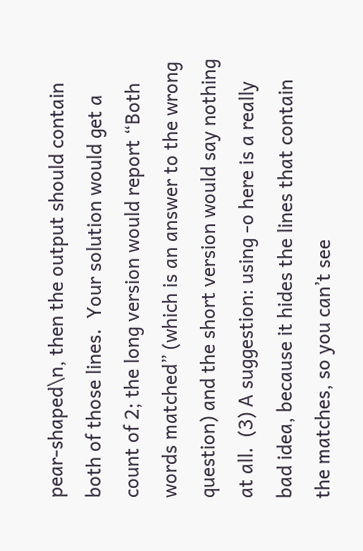pear-shaped\n, then the output should contain both of those lines.  Your solution would get a count of 2; the long version would report “Both words matched” (which is an answer to the wrong question) and the short version would say nothing at all.  (3) A suggestion: using -o here is a really bad idea, because it hides the lines that contain the matches, so you can’t see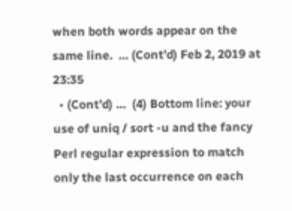when both words appear on the same line.  … (Cont’d) Feb 2, 2019 at 23:35
  • (Cont’d) …  (4) Bottom line: your use of uniq / sort -u and the fancy Perl regular expression to match only the last occurrence on each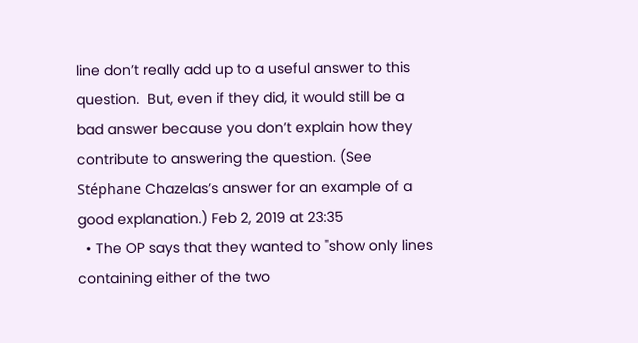line don’t really add up to a useful answer to this question.  But, even if they did, it would still be a bad answer because you don’t explain how they contribute to answering the question. (See Stéphane Chazelas’s answer for an example of a good explanation.) Feb 2, 2019 at 23:35
  • The OP says that they wanted to "show only lines containing either of the two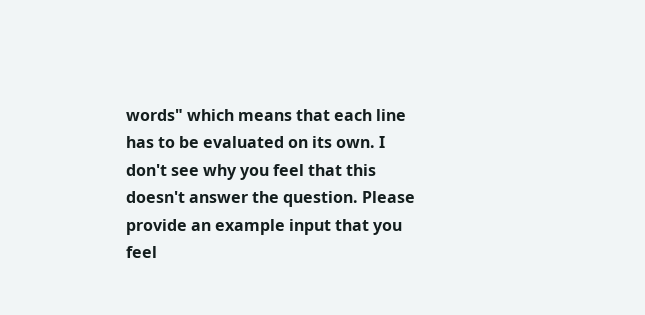words" which means that each line has to be evaluated on its own. I don't see why you feel that this doesn't answer the question. Please provide an example input that you feel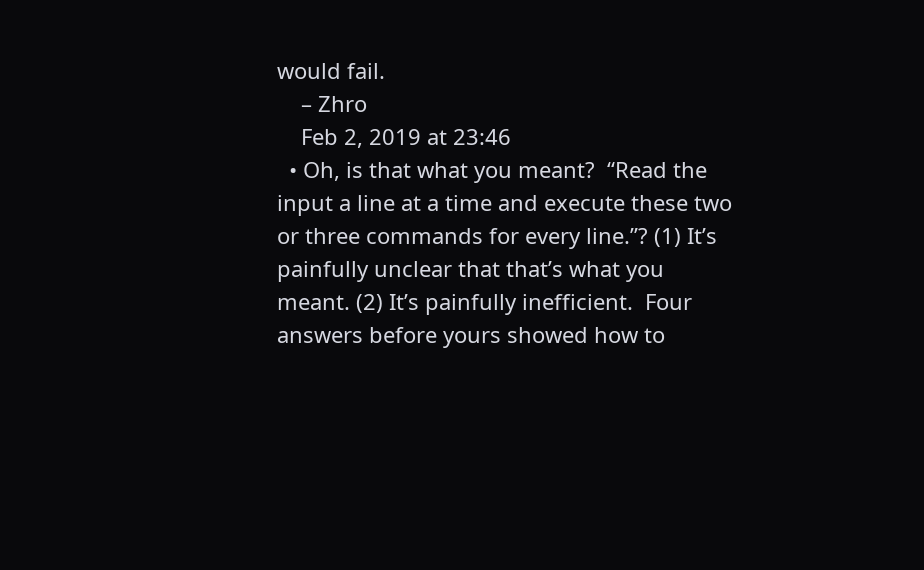would fail.
    – Zhro
    Feb 2, 2019 at 23:46
  • Oh, is that what you meant?  “Read the input a line at a time and execute these two or three commands for every line.”? (1) It’s painfully unclear that that’s what you meant. (2) It’s painfully inefficient.  Four answers before yours showed how to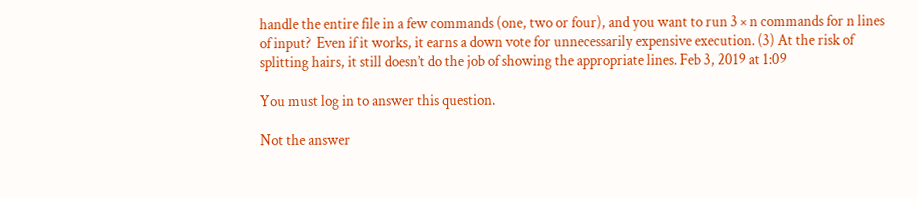handle the entire file in a few commands (one, two or four), and you want to run 3 × n commands for n lines of input?  Even if it works, it earns a down vote for unnecessarily expensive execution. (3) At the risk of splitting hairs, it still doesn’t do the job of showing the appropriate lines. Feb 3, 2019 at 1:09

You must log in to answer this question.

Not the answer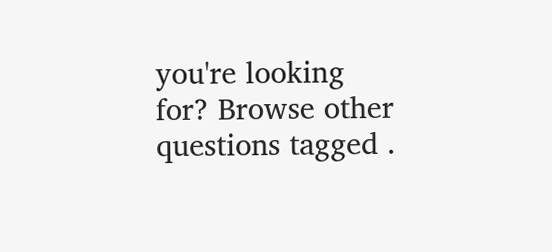you're looking for? Browse other questions tagged .